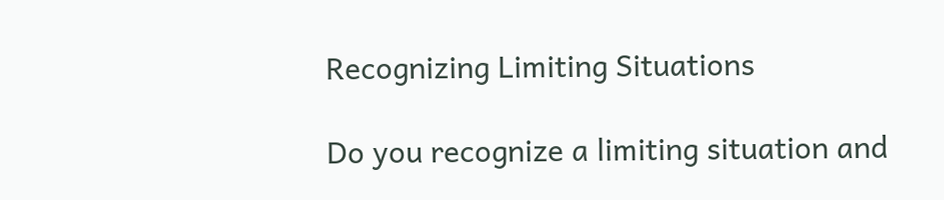Recognizing Limiting Situations

Do you recognize a limiting situation and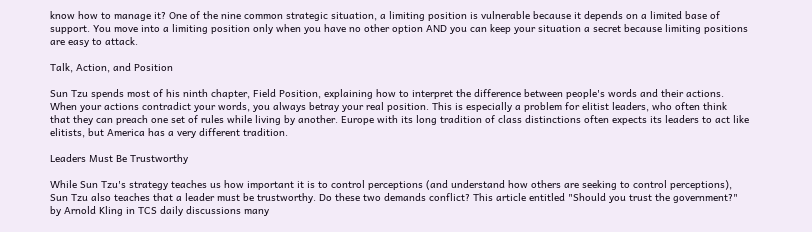know how to manage it? One of the nine common strategic situation, a limiting position is vulnerable because it depends on a limited base of support. You move into a limiting position only when you have no other option AND you can keep your situation a secret because limiting positions are easy to attack.

Talk, Action, and Position

Sun Tzu spends most of his ninth chapter, Field Position, explaining how to interpret the difference between people's words and their actions. When your actions contradict your words, you always betray your real position. This is especially a problem for elitist leaders, who often think that they can preach one set of rules while living by another. Europe with its long tradition of class distinctions often expects its leaders to act like elitists, but America has a very different tradition.

Leaders Must Be Trustworthy

While Sun Tzu's strategy teaches us how important it is to control perceptions (and understand how others are seeking to control perceptions), Sun Tzu also teaches that a leader must be trustworthy. Do these two demands conflict? This article entitled "Should you trust the government?" by Arnold Kling in TCS daily discussions many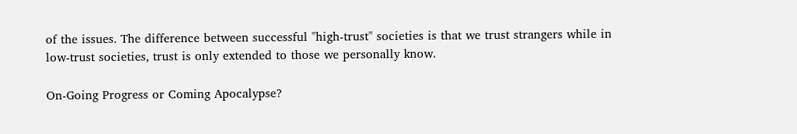of the issues. The difference between successful "high-trust" societies is that we trust strangers while in low-trust societies, trust is only extended to those we personally know.

On-Going Progress or Coming Apocalypse?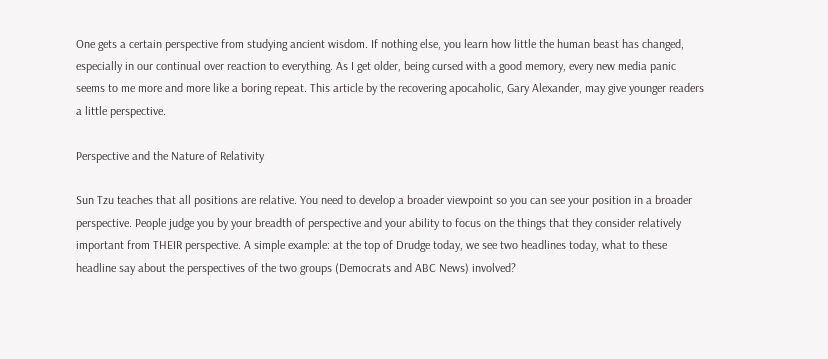One gets a certain perspective from studying ancient wisdom. If nothing else, you learn how little the human beast has changed, especially in our continual over reaction to everything. As I get older, being cursed with a good memory, every new media panic seems to me more and more like a boring repeat. This article by the recovering apocaholic, Gary Alexander, may give younger readers a little perspective.

Perspective and the Nature of Relativity

Sun Tzu teaches that all positions are relative. You need to develop a broader viewpoint so you can see your position in a broader perspective. People judge you by your breadth of perspective and your ability to focus on the things that they consider relatively important from THEIR perspective. A simple example: at the top of Drudge today, we see two headlines today, what to these headline say about the perspectives of the two groups (Democrats and ABC News) involved?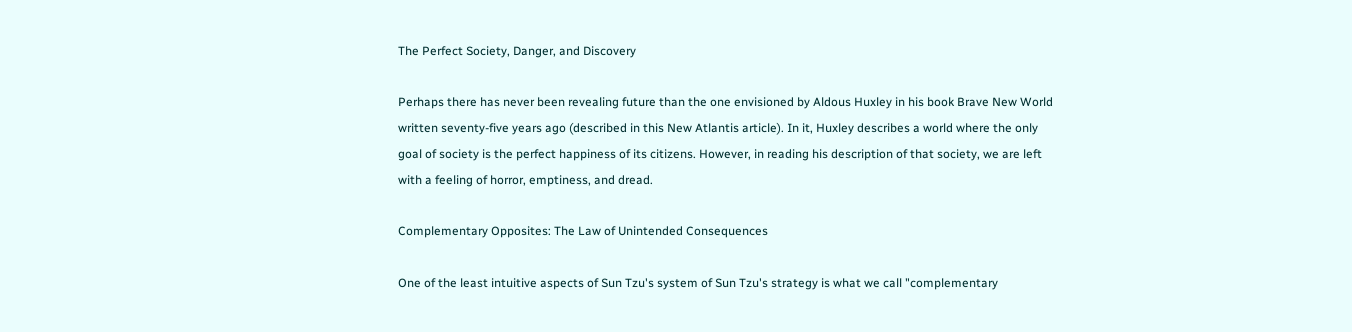The Perfect Society, Danger, and Discovery

Perhaps there has never been revealing future than the one envisioned by Aldous Huxley in his book Brave New World written seventy-five years ago (described in this New Atlantis article). In it, Huxley describes a world where the only goal of society is the perfect happiness of its citizens. However, in reading his description of that society, we are left with a feeling of horror, emptiness, and dread.

Complementary Opposites: The Law of Unintended Consequences

One of the least intuitive aspects of Sun Tzu's system of Sun Tzu's strategy is what we call "complementary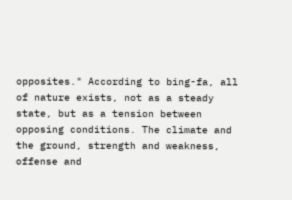opposites." According to bing-fa, all of nature exists, not as a steady state, but as a tension between opposing conditions. The climate and the ground, strength and weakness, offense and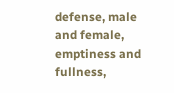defense, male and female, emptiness and fullness,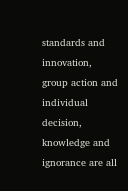standards and innovation, group action and individual decision, knowledge and ignorance are all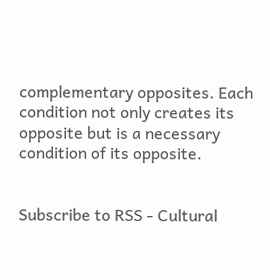complementary opposites. Each condition not only creates its opposite but is a necessary condition of its opposite.


Subscribe to RSS - Cultural